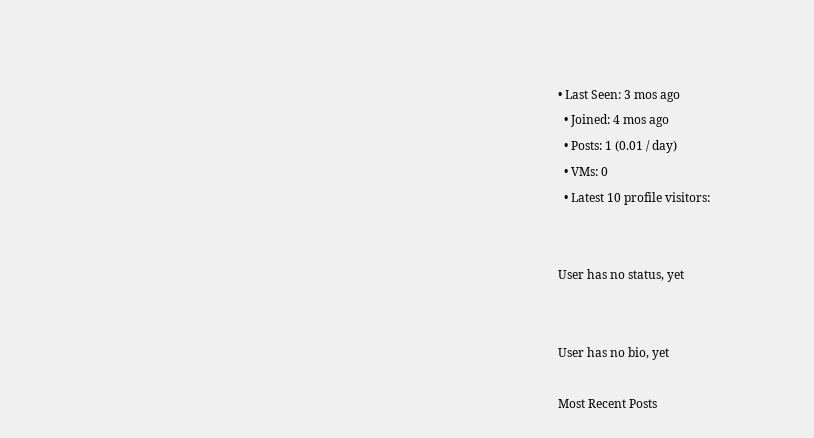• Last Seen: 3 mos ago
  • Joined: 4 mos ago
  • Posts: 1 (0.01 / day)
  • VMs: 0
  • Latest 10 profile visitors:


User has no status, yet


User has no bio, yet

Most Recent Posts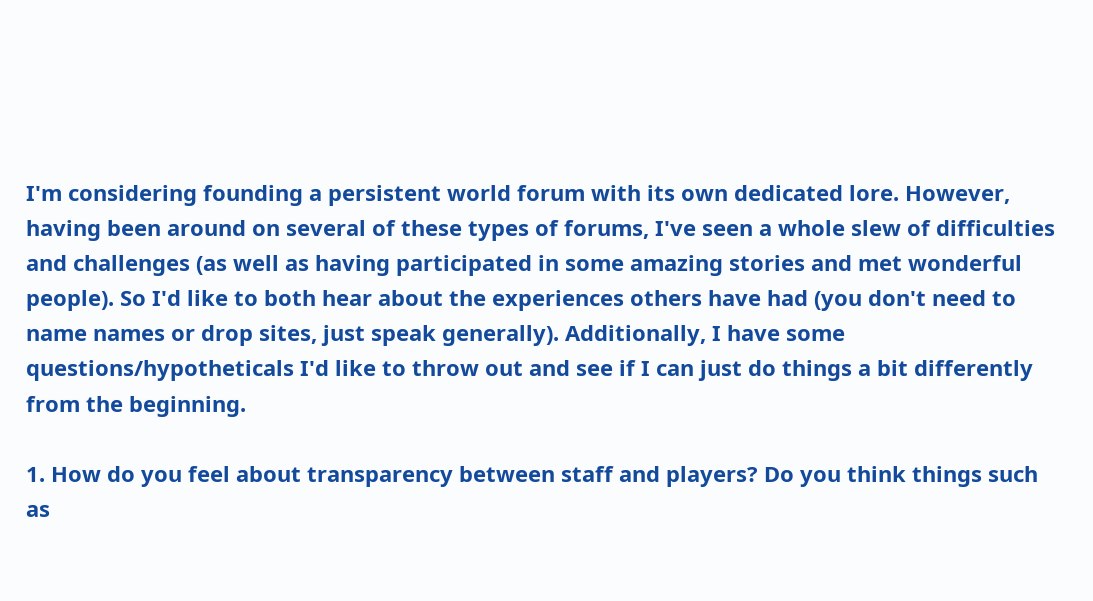I'm considering founding a persistent world forum with its own dedicated lore. However, having been around on several of these types of forums, I've seen a whole slew of difficulties and challenges (as well as having participated in some amazing stories and met wonderful people). So I'd like to both hear about the experiences others have had (you don't need to name names or drop sites, just speak generally). Additionally, I have some questions/hypotheticals I'd like to throw out and see if I can just do things a bit differently from the beginning.

1. How do you feel about transparency between staff and players? Do you think things such as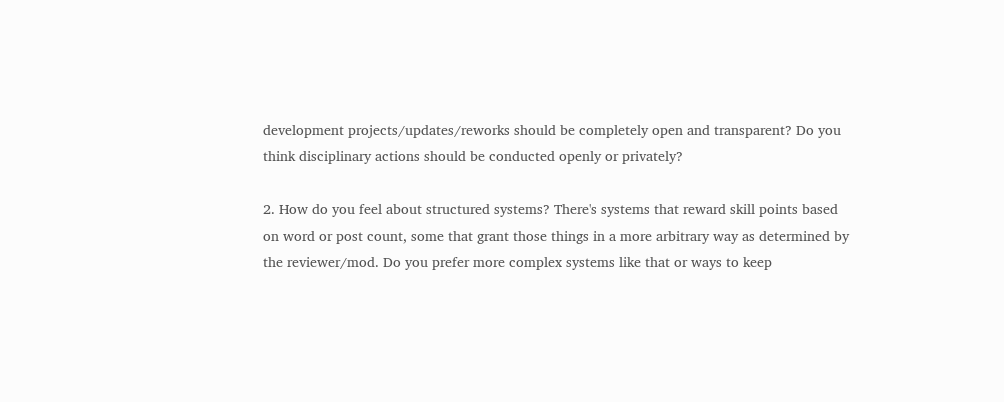development projects/updates/reworks should be completely open and transparent? Do you think disciplinary actions should be conducted openly or privately?

2. How do you feel about structured systems? There's systems that reward skill points based on word or post count, some that grant those things in a more arbitrary way as determined by the reviewer/mod. Do you prefer more complex systems like that or ways to keep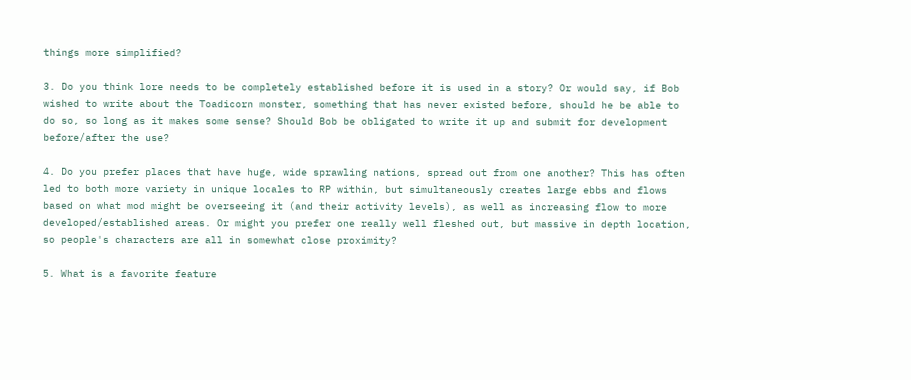things more simplified?

3. Do you think lore needs to be completely established before it is used in a story? Or would say, if Bob wished to write about the Toadicorn monster, something that has never existed before, should he be able to do so, so long as it makes some sense? Should Bob be obligated to write it up and submit for development before/after the use?

4. Do you prefer places that have huge, wide sprawling nations, spread out from one another? This has often led to both more variety in unique locales to RP within, but simultaneously creates large ebbs and flows based on what mod might be overseeing it (and their activity levels), as well as increasing flow to more developed/established areas. Or might you prefer one really well fleshed out, but massive in depth location, so people's characters are all in somewhat close proximity?

5. What is a favorite feature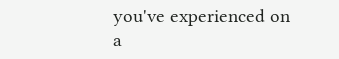you've experienced on a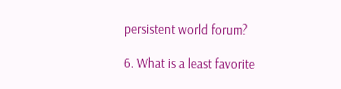persistent world forum?

6. What is a least favorite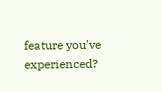feature you've experienced?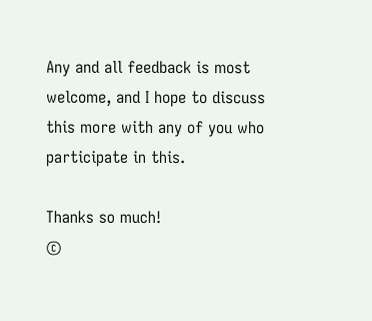Any and all feedback is most welcome, and I hope to discuss this more with any of you who participate in this.

Thanks so much!
©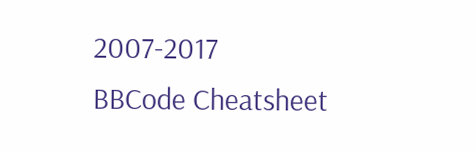2007-2017
BBCode Cheatsheet